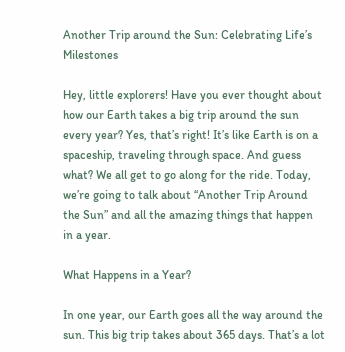Another Trip around the Sun: Celebrating Life’s Milestones

Hey, little explorers! Have you ever thought about how our Earth takes a big trip around the sun every year? Yes, that’s right! It’s like Earth is on a spaceship, traveling through space. And guess what? We all get to go along for the ride. Today, we’re going to talk about “Another Trip Around the Sun” and all the amazing things that happen in a year.

What Happens in a Year?

In one year, our Earth goes all the way around the sun. This big trip takes about 365 days. That’s a lot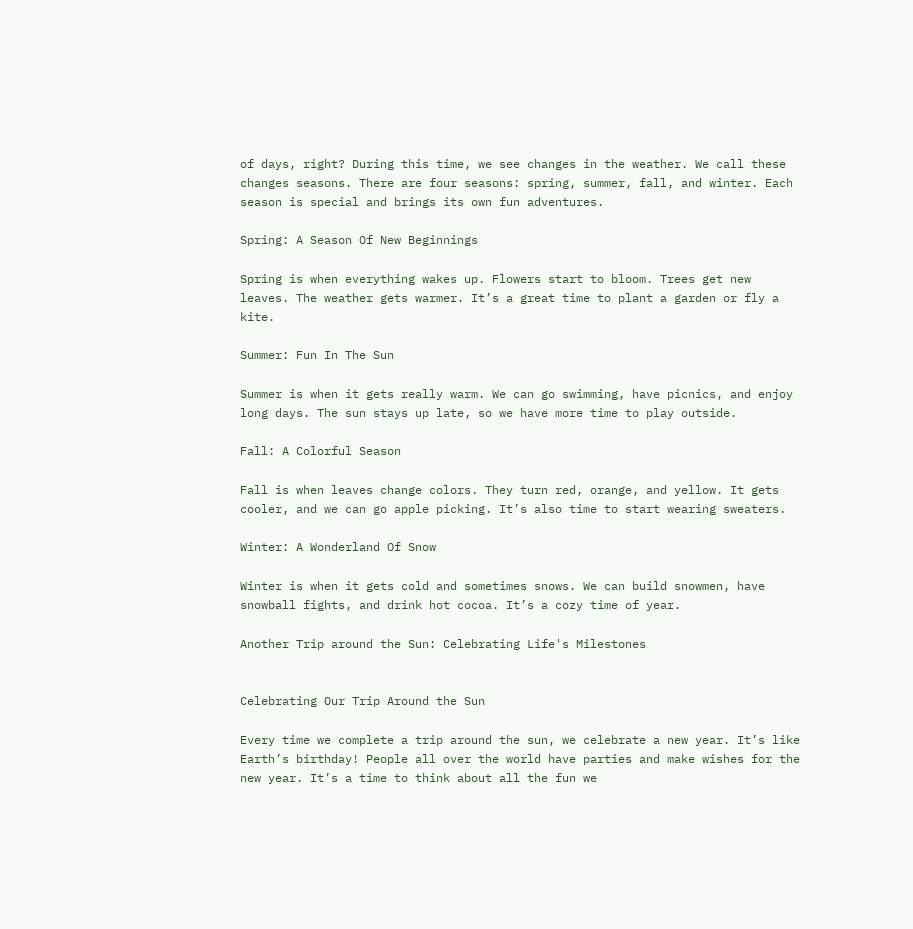of days, right? During this time, we see changes in the weather. We call these changes seasons. There are four seasons: spring, summer, fall, and winter. Each season is special and brings its own fun adventures.

Spring: A Season Of New Beginnings

Spring is when everything wakes up. Flowers start to bloom. Trees get new leaves. The weather gets warmer. It’s a great time to plant a garden or fly a kite.

Summer: Fun In The Sun

Summer is when it gets really warm. We can go swimming, have picnics, and enjoy long days. The sun stays up late, so we have more time to play outside.

Fall: A Colorful Season

Fall is when leaves change colors. They turn red, orange, and yellow. It gets cooler, and we can go apple picking. It’s also time to start wearing sweaters.

Winter: A Wonderland Of Snow

Winter is when it gets cold and sometimes snows. We can build snowmen, have snowball fights, and drink hot cocoa. It’s a cozy time of year.

Another Trip around the Sun: Celebrating Life's Milestones


Celebrating Our Trip Around the Sun

Every time we complete a trip around the sun, we celebrate a new year. It’s like Earth’s birthday! People all over the world have parties and make wishes for the new year. It’s a time to think about all the fun we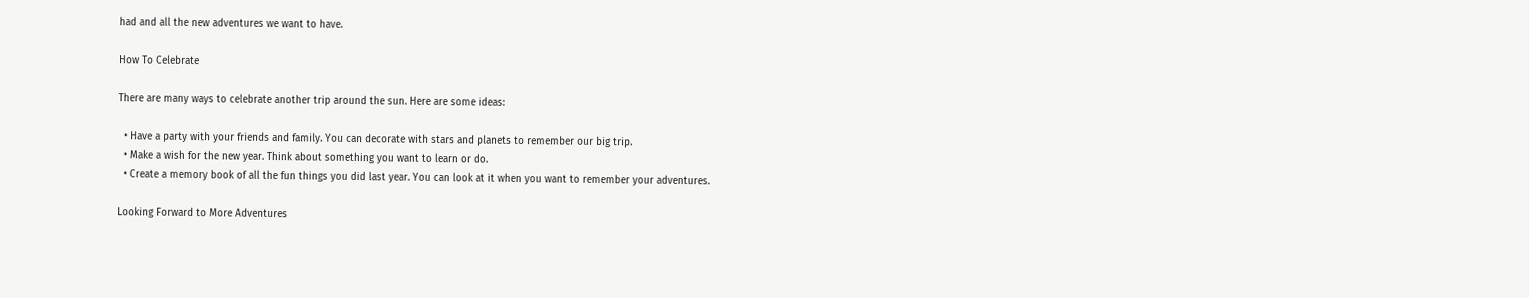had and all the new adventures we want to have.

How To Celebrate

There are many ways to celebrate another trip around the sun. Here are some ideas:

  • Have a party with your friends and family. You can decorate with stars and planets to remember our big trip.
  • Make a wish for the new year. Think about something you want to learn or do.
  • Create a memory book of all the fun things you did last year. You can look at it when you want to remember your adventures.

Looking Forward to More Adventures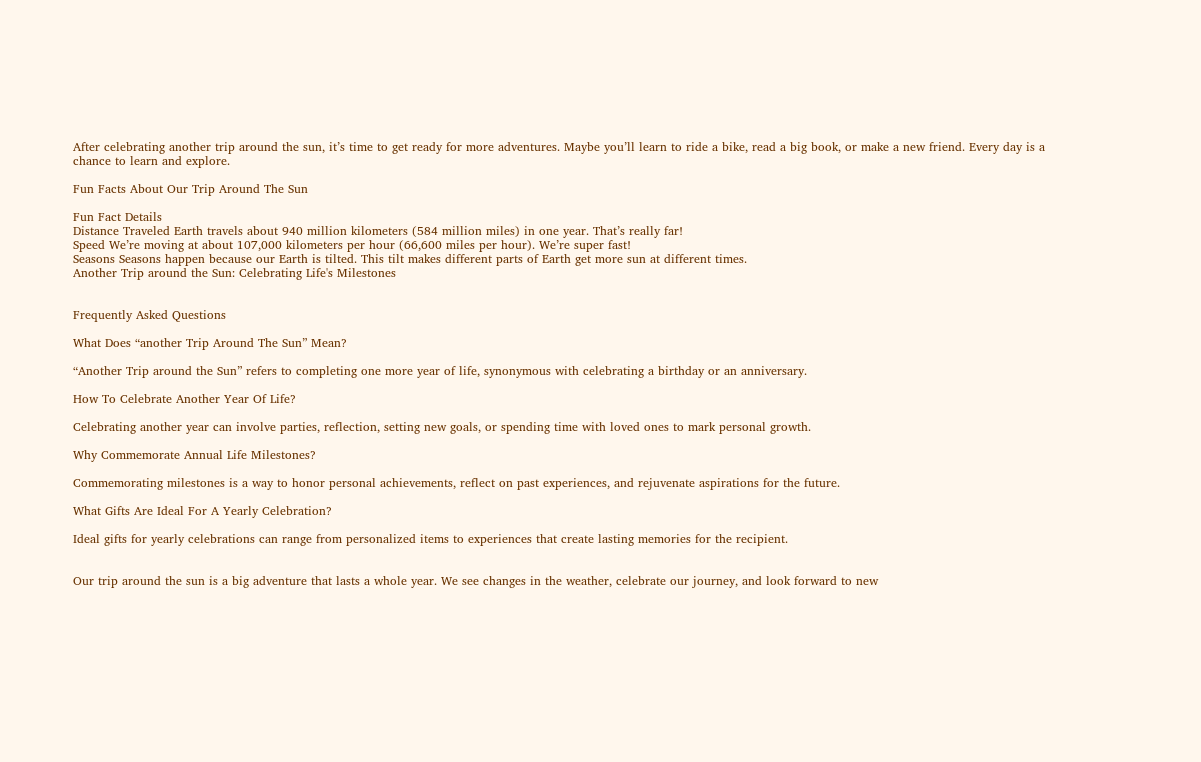After celebrating another trip around the sun, it’s time to get ready for more adventures. Maybe you’ll learn to ride a bike, read a big book, or make a new friend. Every day is a chance to learn and explore.

Fun Facts About Our Trip Around The Sun

Fun Fact Details
Distance Traveled Earth travels about 940 million kilometers (584 million miles) in one year. That’s really far!
Speed We’re moving at about 107,000 kilometers per hour (66,600 miles per hour). We’re super fast!
Seasons Seasons happen because our Earth is tilted. This tilt makes different parts of Earth get more sun at different times.
Another Trip around the Sun: Celebrating Life's Milestones


Frequently Asked Questions

What Does “another Trip Around The Sun” Mean?

“Another Trip around the Sun” refers to completing one more year of life, synonymous with celebrating a birthday or an anniversary.

How To Celebrate Another Year Of Life?

Celebrating another year can involve parties, reflection, setting new goals, or spending time with loved ones to mark personal growth.

Why Commemorate Annual Life Milestones?

Commemorating milestones is a way to honor personal achievements, reflect on past experiences, and rejuvenate aspirations for the future.

What Gifts Are Ideal For A Yearly Celebration?

Ideal gifts for yearly celebrations can range from personalized items to experiences that create lasting memories for the recipient.


Our trip around the sun is a big adventure that lasts a whole year. We see changes in the weather, celebrate our journey, and look forward to new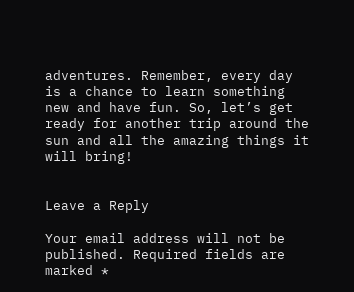adventures. Remember, every day is a chance to learn something new and have fun. So, let’s get ready for another trip around the sun and all the amazing things it will bring!


Leave a Reply

Your email address will not be published. Required fields are marked *